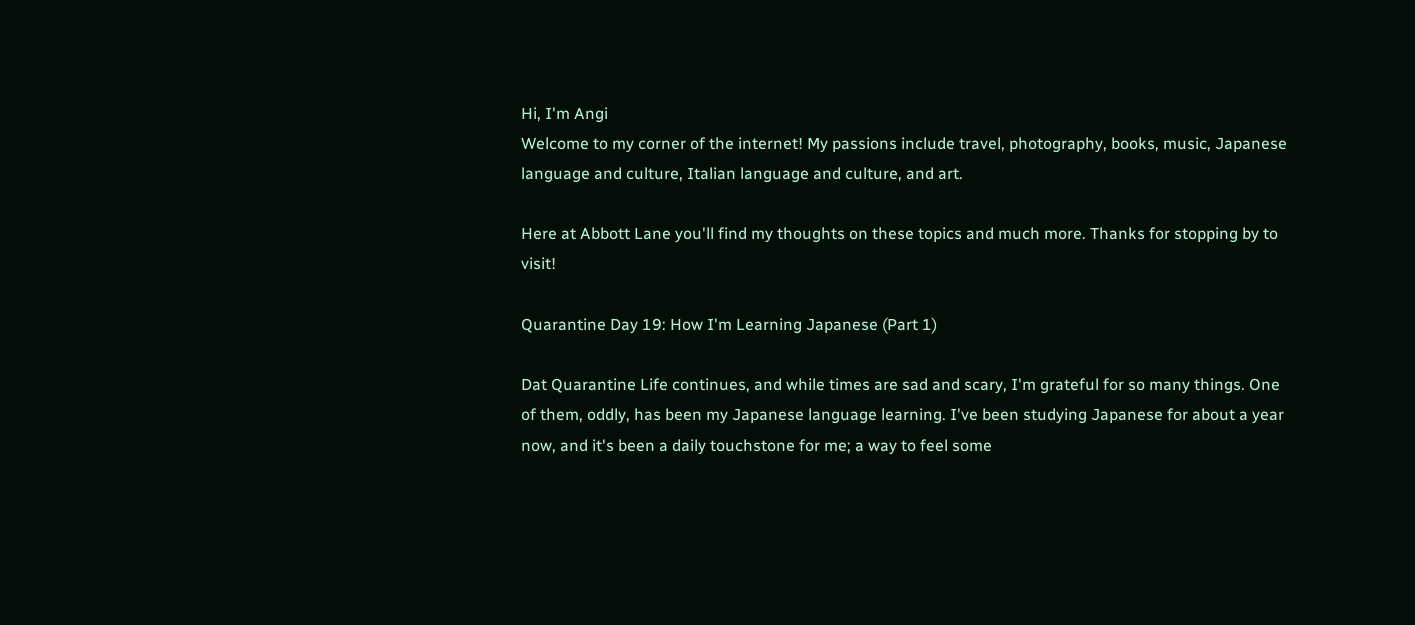Hi, I'm Angi
Welcome to my corner of the internet! My passions include travel, photography, books, music, Japanese language and culture, Italian language and culture, and art.

Here at Abbott Lane you'll find my thoughts on these topics and much more. Thanks for stopping by to visit!

Quarantine Day 19: How I'm Learning Japanese (Part 1)

Dat Quarantine Life continues, and while times are sad and scary, I'm grateful for so many things. One of them, oddly, has been my Japanese language learning. I've been studying Japanese for about a year now, and it's been a daily touchstone for me; a way to feel some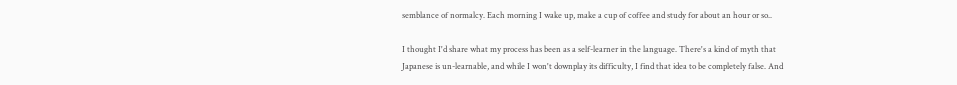semblance of normalcy. Each morning I wake up, make a cup of coffee and study for about an hour or so..

I thought I'd share what my process has been as a self-learner in the language. There's a kind of myth that Japanese is un-learnable, and while I won't downplay its difficulty, I find that idea to be completely false. And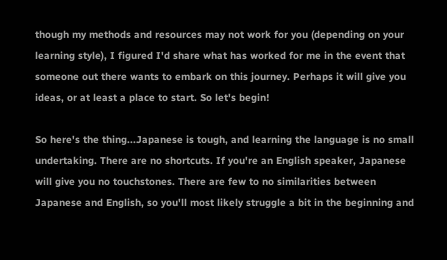though my methods and resources may not work for you (depending on your learning style), I figured I'd share what has worked for me in the event that someone out there wants to embark on this journey. Perhaps it will give you ideas, or at least a place to start. So let's begin!

So here's the thing...Japanese is tough, and learning the language is no small undertaking. There are no shortcuts. If you're an English speaker, Japanese will give you no touchstones. There are few to no similarities between Japanese and English, so you'll most likely struggle a bit in the beginning and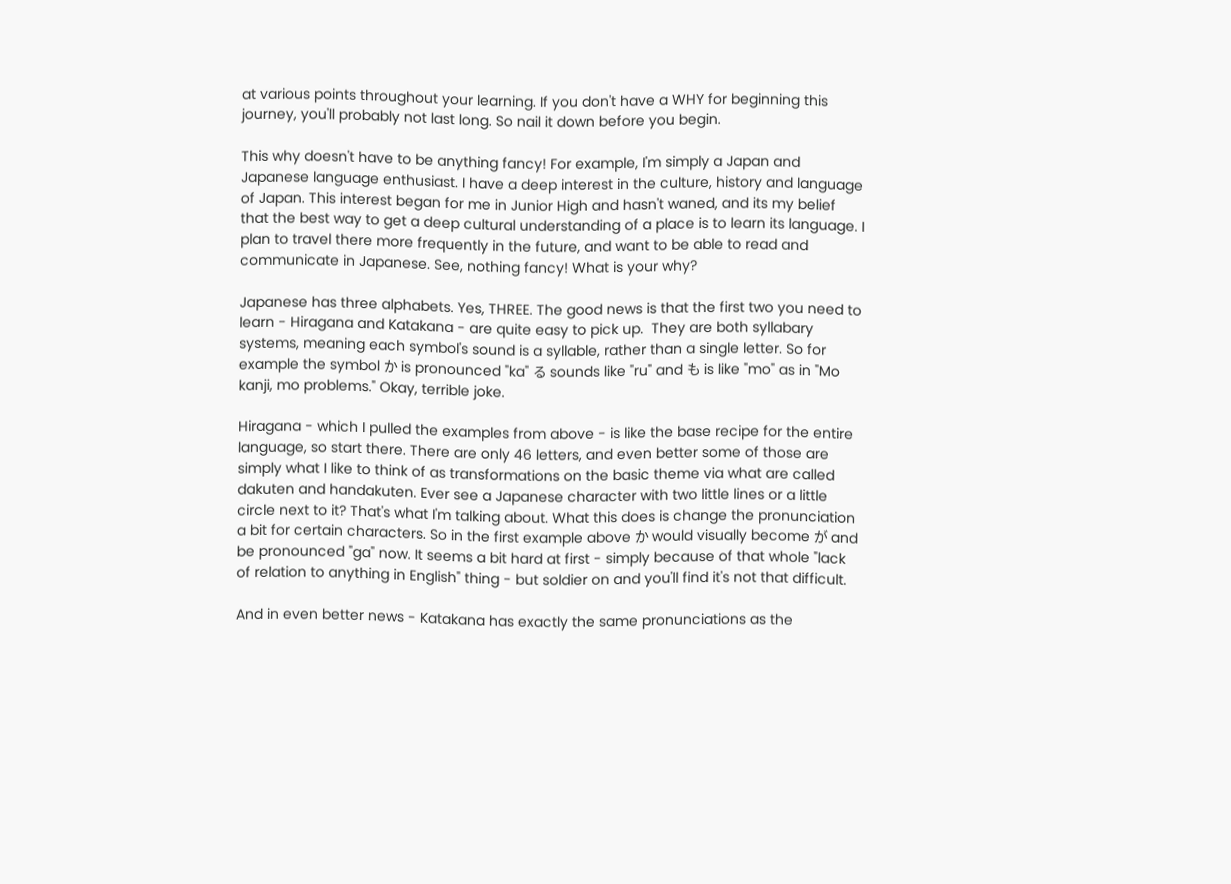at various points throughout your learning. If you don't have a WHY for beginning this journey, you'll probably not last long. So nail it down before you begin.

This why doesn't have to be anything fancy! For example, I'm simply a Japan and Japanese language enthusiast. I have a deep interest in the culture, history and language of Japan. This interest began for me in Junior High and hasn't waned, and its my belief that the best way to get a deep cultural understanding of a place is to learn its language. I plan to travel there more frequently in the future, and want to be able to read and communicate in Japanese. See, nothing fancy! What is your why?

Japanese has three alphabets. Yes, THREE. The good news is that the first two you need to learn - Hiragana and Katakana - are quite easy to pick up.  They are both syllabary systems, meaning each symbol's sound is a syllable, rather than a single letter. So for example the symbol か is pronounced "ka" る sounds like "ru" and も is like "mo" as in "Mo kanji, mo problems." Okay, terrible joke.

Hiragana - which I pulled the examples from above - is like the base recipe for the entire language, so start there. There are only 46 letters, and even better some of those are simply what I like to think of as transformations on the basic theme via what are called dakuten and handakuten. Ever see a Japanese character with two little lines or a little circle next to it? That's what I'm talking about. What this does is change the pronunciation a bit for certain characters. So in the first example above か would visually become が and be pronounced "ga" now. It seems a bit hard at first - simply because of that whole "lack of relation to anything in English" thing - but soldier on and you'll find it's not that difficult.

And in even better news - Katakana has exactly the same pronunciations as the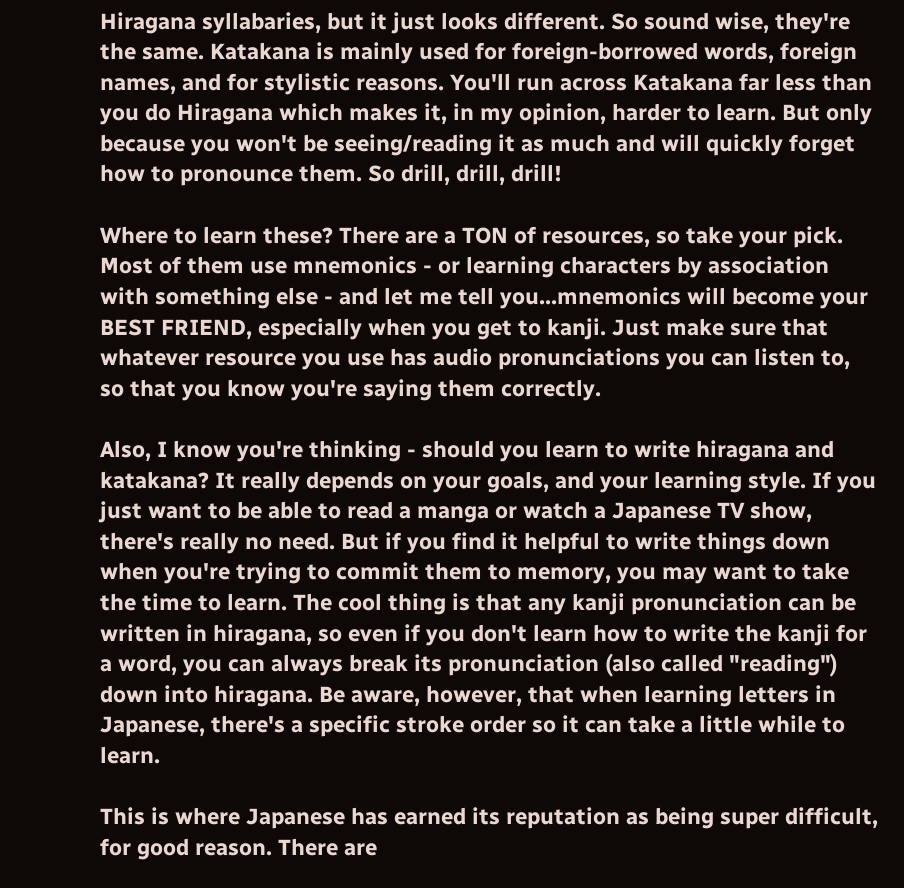Hiragana syllabaries, but it just looks different. So sound wise, they're the same. Katakana is mainly used for foreign-borrowed words, foreign names, and for stylistic reasons. You'll run across Katakana far less than you do Hiragana which makes it, in my opinion, harder to learn. But only because you won't be seeing/reading it as much and will quickly forget how to pronounce them. So drill, drill, drill!

Where to learn these? There are a TON of resources, so take your pick. Most of them use mnemonics - or learning characters by association with something else - and let me tell you...mnemonics will become your BEST FRIEND, especially when you get to kanji. Just make sure that whatever resource you use has audio pronunciations you can listen to, so that you know you're saying them correctly.

Also, I know you're thinking - should you learn to write hiragana and katakana? It really depends on your goals, and your learning style. If you just want to be able to read a manga or watch a Japanese TV show, there's really no need. But if you find it helpful to write things down when you're trying to commit them to memory, you may want to take the time to learn. The cool thing is that any kanji pronunciation can be written in hiragana, so even if you don't learn how to write the kanji for a word, you can always break its pronunciation (also called "reading") down into hiragana. Be aware, however, that when learning letters in Japanese, there's a specific stroke order so it can take a little while to learn.

This is where Japanese has earned its reputation as being super difficult, for good reason. There are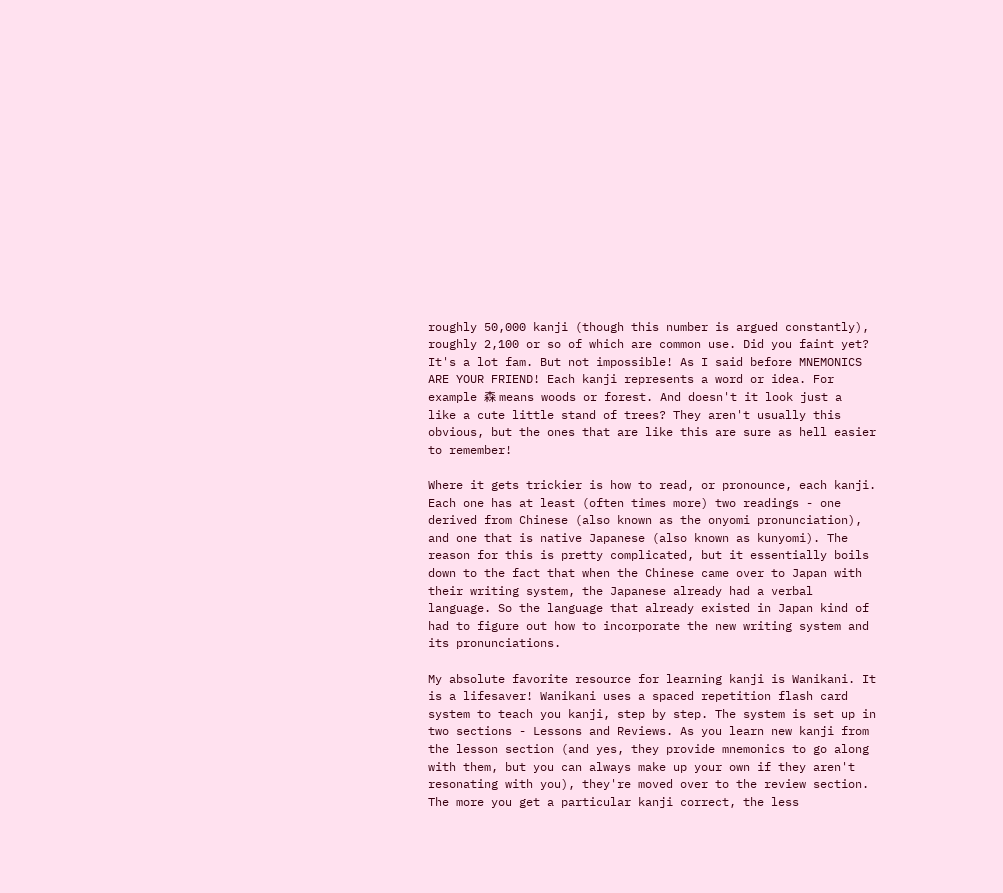roughly 50,000 kanji (though this number is argued constantly), roughly 2,100 or so of which are common use. Did you faint yet? It's a lot fam. But not impossible! As I said before MNEMONICS ARE YOUR FRIEND! Each kanji represents a word or idea. For example 森 means woods or forest. And doesn't it look just a like a cute little stand of trees? They aren't usually this obvious, but the ones that are like this are sure as hell easier to remember!

Where it gets trickier is how to read, or pronounce, each kanji. Each one has at least (often times more) two readings - one derived from Chinese (also known as the onyomi pronunciation), and one that is native Japanese (also known as kunyomi). The reason for this is pretty complicated, but it essentially boils down to the fact that when the Chinese came over to Japan with their writing system, the Japanese already had a verbal language. So the language that already existed in Japan kind of had to figure out how to incorporate the new writing system and its pronunciations.

My absolute favorite resource for learning kanji is Wanikani. It is a lifesaver! Wanikani uses a spaced repetition flash card system to teach you kanji, step by step. The system is set up in two sections - Lessons and Reviews. As you learn new kanji from the lesson section (and yes, they provide mnemonics to go along with them, but you can always make up your own if they aren't resonating with you), they're moved over to the review section. The more you get a particular kanji correct, the less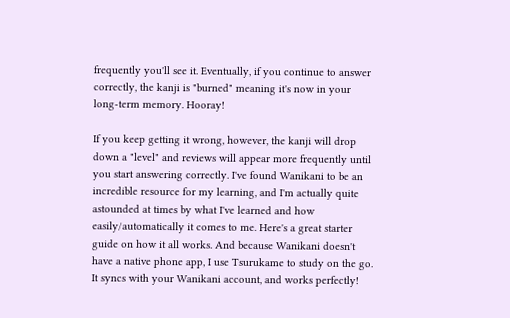frequently you'll see it. Eventually, if you continue to answer correctly, the kanji is "burned" meaning it's now in your long-term memory. Hooray!

If you keep getting it wrong, however, the kanji will drop down a "level" and reviews will appear more frequently until you start answering correctly. I've found Wanikani to be an incredible resource for my learning, and I'm actually quite astounded at times by what I've learned and how easily/automatically it comes to me. Here's a great starter guide on how it all works. And because Wanikani doesn't have a native phone app, I use Tsurukame to study on the go. It syncs with your Wanikani account, and works perfectly!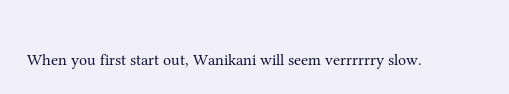When you first start out, Wanikani will seem verrrrrry slow.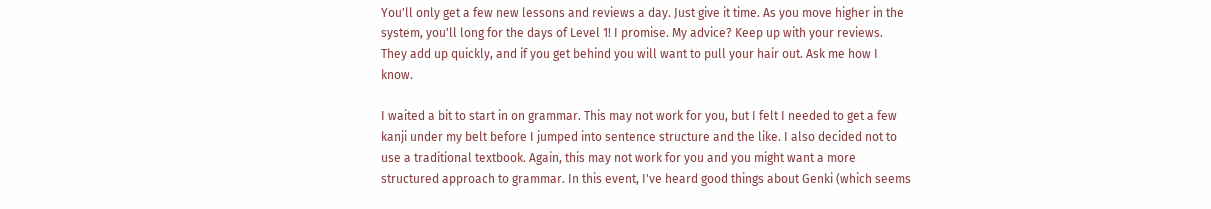You'll only get a few new lessons and reviews a day. Just give it time. As you move higher in the system, you'll long for the days of Level 1! I promise. My advice? Keep up with your reviews. They add up quickly, and if you get behind you will want to pull your hair out. Ask me how I know.

I waited a bit to start in on grammar. This may not work for you, but I felt I needed to get a few kanji under my belt before I jumped into sentence structure and the like. I also decided not to use a traditional textbook. Again, this may not work for you and you might want a more structured approach to grammar. In this event, I've heard good things about Genki (which seems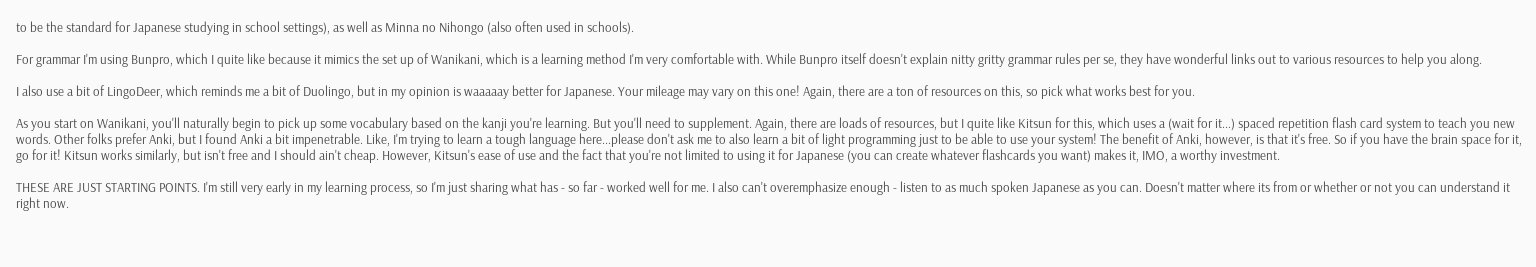to be the standard for Japanese studying in school settings), as well as Minna no Nihongo (also often used in schools).

For grammar I'm using Bunpro, which I quite like because it mimics the set up of Wanikani, which is a learning method I'm very comfortable with. While Bunpro itself doesn't explain nitty gritty grammar rules per se, they have wonderful links out to various resources to help you along.

I also use a bit of LingoDeer, which reminds me a bit of Duolingo, but in my opinion is waaaaay better for Japanese. Your mileage may vary on this one! Again, there are a ton of resources on this, so pick what works best for you.

As you start on Wanikani, you'll naturally begin to pick up some vocabulary based on the kanji you're learning. But you'll need to supplement. Again, there are loads of resources, but I quite like Kitsun for this, which uses a (wait for it...) spaced repetition flash card system to teach you new words. Other folks prefer Anki, but I found Anki a bit impenetrable. Like, I'm trying to learn a tough language here...please don't ask me to also learn a bit of light programming just to be able to use your system! The benefit of Anki, however, is that it's free. So if you have the brain space for it, go for it! Kitsun works similarly, but isn't free and I should ain't cheap. However, Kitsun's ease of use and the fact that you're not limited to using it for Japanese (you can create whatever flashcards you want) makes it, IMO, a worthy investment.

THESE ARE JUST STARTING POINTS. I'm still very early in my learning process, so I'm just sharing what has - so far - worked well for me. I also can't overemphasize enough - listen to as much spoken Japanese as you can. Doesn't matter where its from or whether or not you can understand it right now.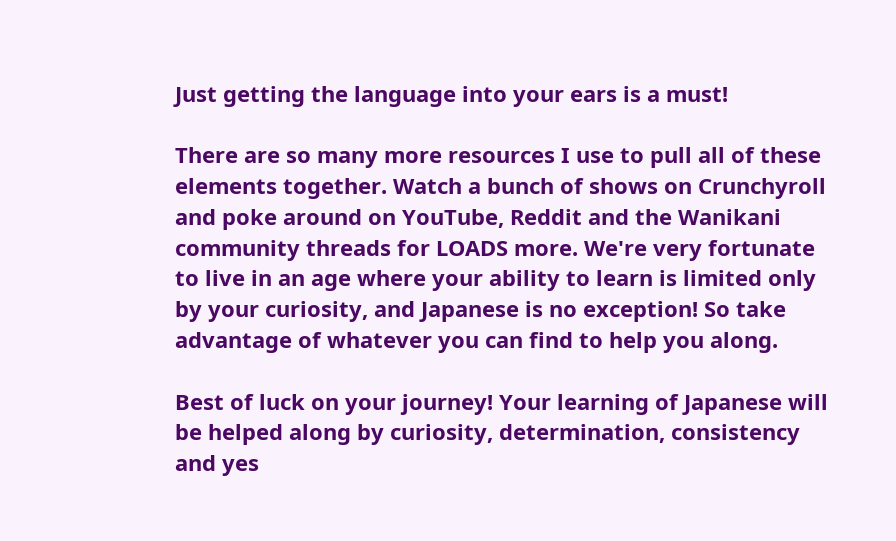Just getting the language into your ears is a must!

There are so many more resources I use to pull all of these elements together. Watch a bunch of shows on Crunchyroll and poke around on YouTube, Reddit and the Wanikani community threads for LOADS more. We're very fortunate to live in an age where your ability to learn is limited only by your curiosity, and Japanese is no exception! So take advantage of whatever you can find to help you along.

Best of luck on your journey! Your learning of Japanese will be helped along by curiosity, determination, consistency and yes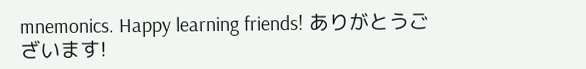mnemonics. Happy learning friends! ありがとうございます!